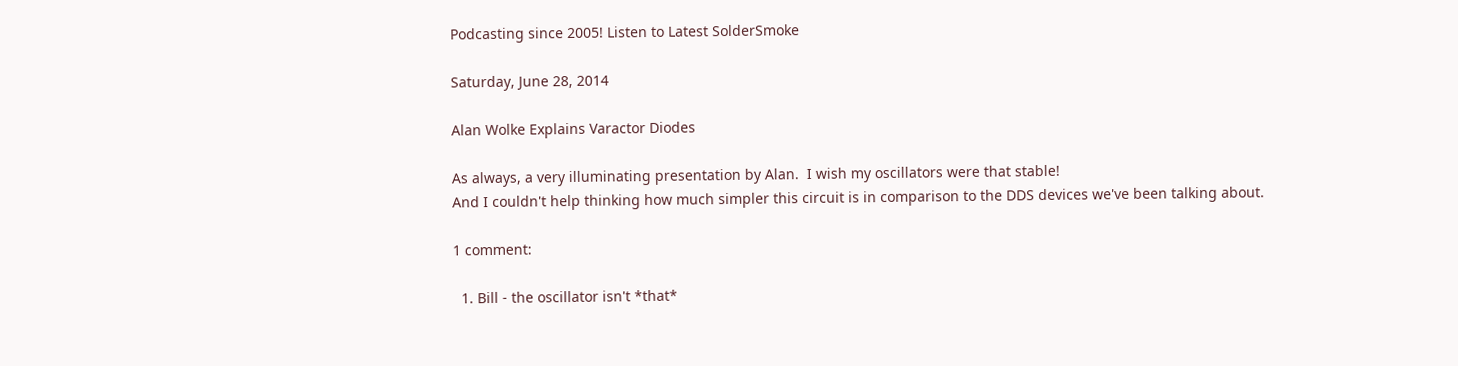Podcasting since 2005! Listen to Latest SolderSmoke

Saturday, June 28, 2014

Alan Wolke Explains Varactor Diodes

As always, a very illuminating presentation by Alan.  I wish my oscillators were that stable!
And I couldn't help thinking how much simpler this circuit is in comparison to the DDS devices we've been talking about.

1 comment:

  1. Bill - the oscillator isn't *that*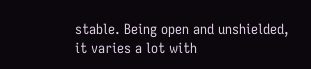stable. Being open and unshielded, it varies a lot with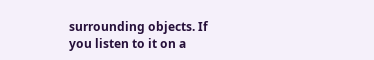surrounding objects. If you listen to it on a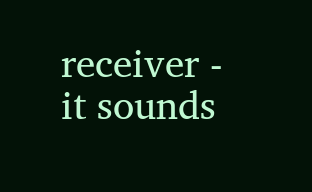receiver - it sounds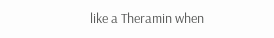like a Theramin when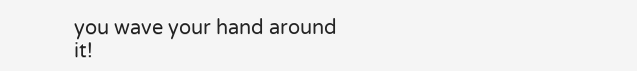you wave your hand around it!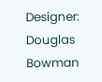Designer: Douglas Bowman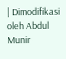| Dimodifikasi oleh Abdul Munir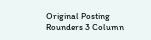Original Posting Rounders 3 Column